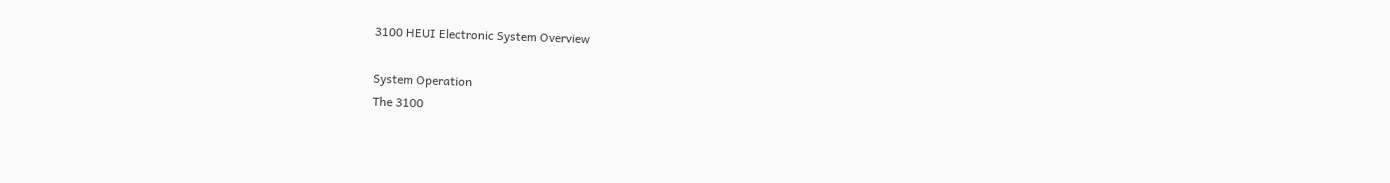3100 HEUI Electronic System Overview

System Operation
The 3100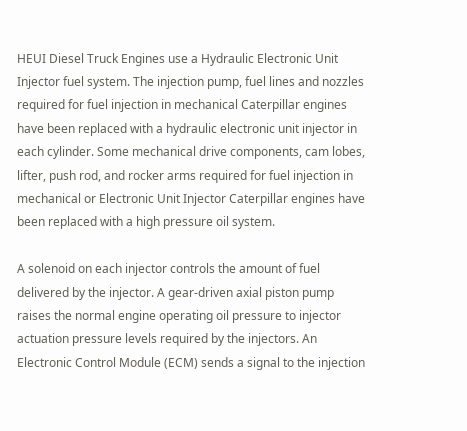HEUI Diesel Truck Engines use a Hydraulic Electronic Unit Injector fuel system. The injection pump, fuel lines and nozzles required for fuel injection in mechanical Caterpillar engines have been replaced with a hydraulic electronic unit injector in each cylinder. Some mechanical drive components, cam lobes, lifter, push rod, and rocker arms required for fuel injection in mechanical or Electronic Unit Injector Caterpillar engines have been replaced with a high pressure oil system.

A solenoid on each injector controls the amount of fuel delivered by the injector. A gear-driven axial piston pump raises the normal engine operating oil pressure to injector actuation pressure levels required by the injectors. An Electronic Control Module (ECM) sends a signal to the injection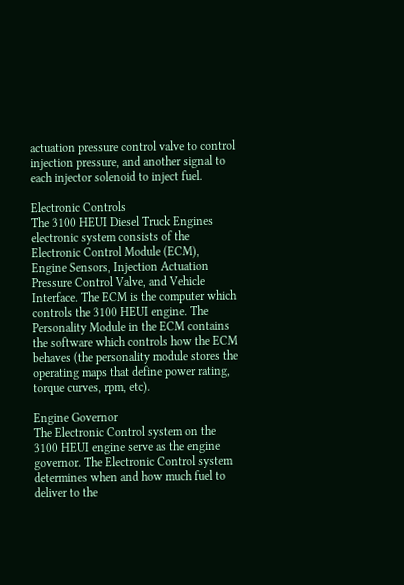actuation pressure control valve to control injection pressure, and another signal to each injector solenoid to inject fuel.

Electronic Controls
The 3100 HEUI Diesel Truck Engines electronic system consists of the Electronic Control Module (ECM), Engine Sensors, Injection Actuation Pressure Control Valve, and Vehicle Interface. The ECM is the computer which controls the 3100 HEUI engine. The Personality Module in the ECM contains the software which controls how the ECM behaves (the personality module stores the operating maps that define power rating, torque curves, rpm, etc).

Engine Governor
The Electronic Control system on the 3100 HEUI engine serve as the engine governor. The Electronic Control system determines when and how much fuel to deliver to the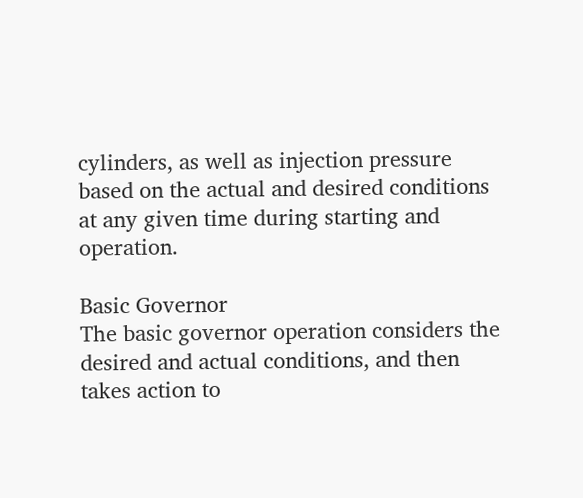cylinders, as well as injection pressure based on the actual and desired conditions at any given time during starting and operation.

Basic Governor
The basic governor operation considers the desired and actual conditions, and then takes action to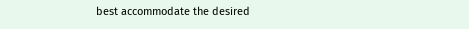best accommodate the desired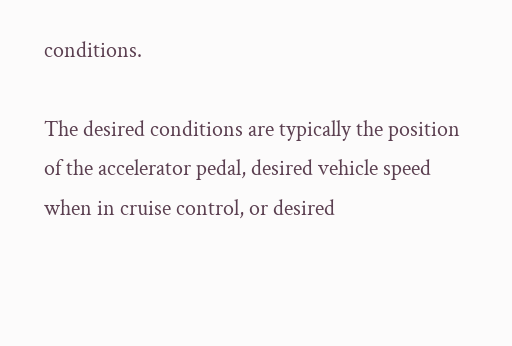conditions.

The desired conditions are typically the position of the accelerator pedal, desired vehicle speed when in cruise control, or desired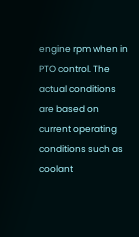engine rpm when in PTO control. The actual conditions are based on current operating conditions such as coolant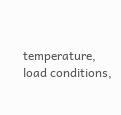temperature, load conditions,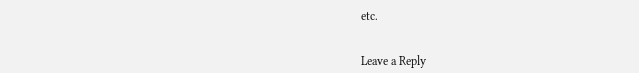etc.


Leave a Reply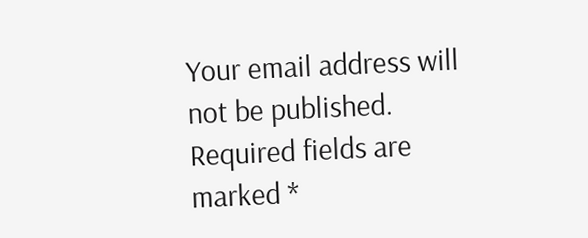Your email address will not be published. Required fields are marked *